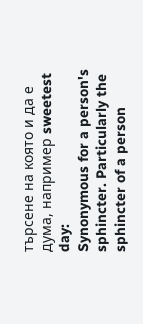търсене на която и да е дума, например sweetest day:
Synonymous for a person's sphincter. Particularly the sphincter of a person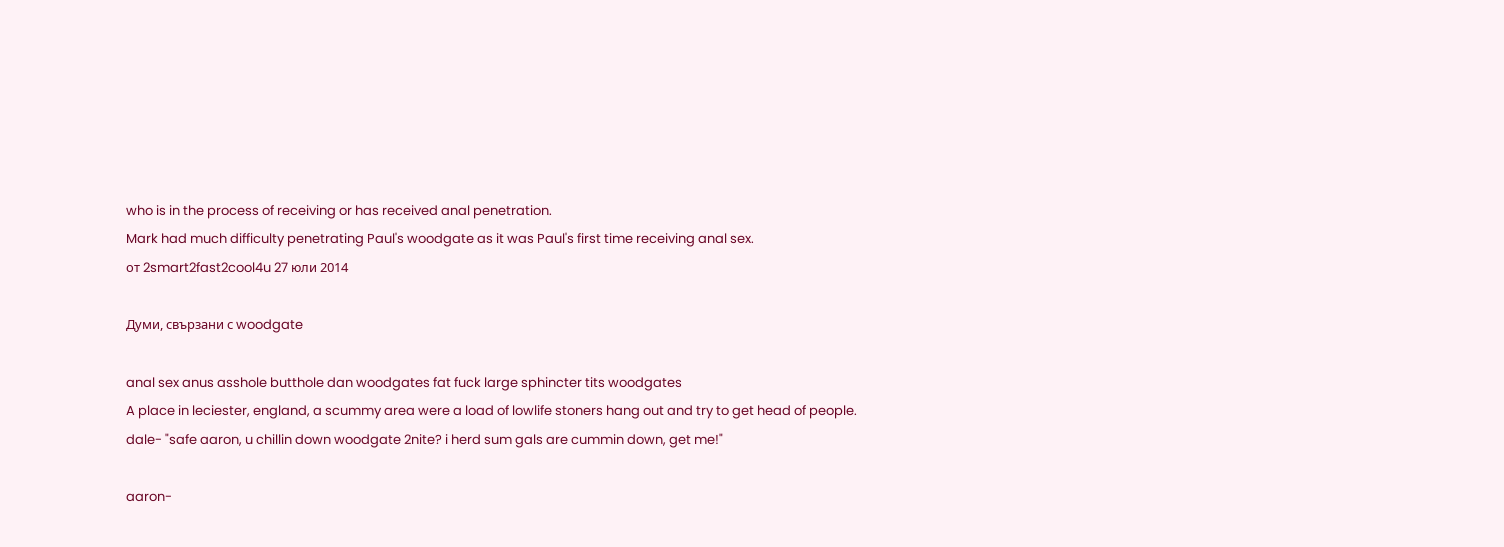who is in the process of receiving or has received anal penetration.
Mark had much difficulty penetrating Paul's woodgate as it was Paul's first time receiving anal sex.
от 2smart2fast2cool4u 27 юли 2014

Думи, свързани с woodgate

anal sex anus asshole butthole dan woodgates fat fuck large sphincter tits woodgates
A place in leciester, england, a scummy area were a load of lowlife stoners hang out and try to get head of people.
dale- "safe aaron, u chillin down woodgate 2nite? i herd sum gals are cummin down, get me!"

aaron-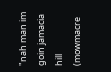"nah man im goin jamacia hill (mowmacre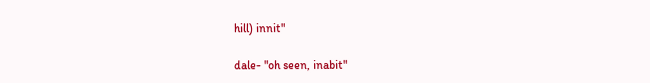hill) innit"

dale- "oh seen, inabit"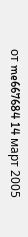от me667684 14 март 2005